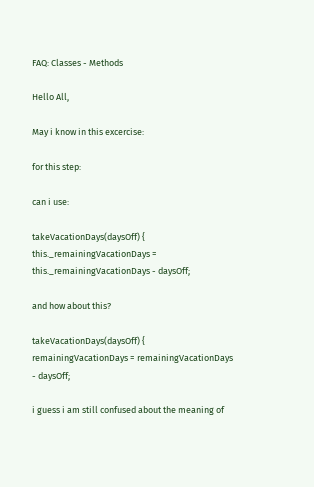FAQ: Classes - Methods

Hello All,

May i know in this excercise:

for this step:

can i use:

takeVacationDays(daysOff) {
this._remainingVacationDays = this._remainingVacationDays - daysOff;

and how about this?

takeVacationDays(daysOff) {
remainingVacationDays = remainingVacationDays - daysOff;

i guess i am still confused about the meaning of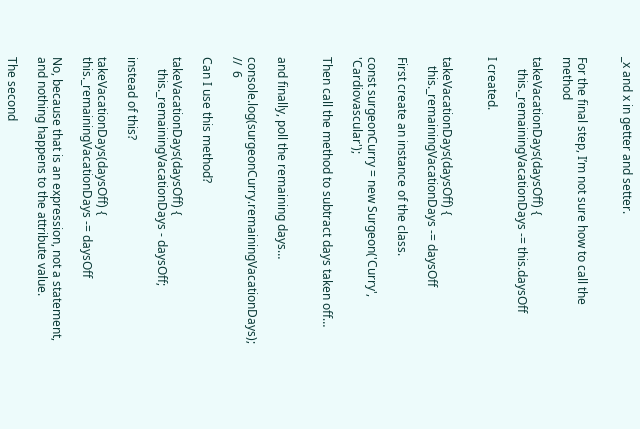_x and x in getter and setter.


For the final step, I’m not sure how to call the method

takeVacationDays(daysOff) {
    this._remainingVacationDays -= this.daysOff

I created.


takeVacationDays(daysOff) {
   this._remainingVacationDays -= daysOff

First create an instance of the class.

const surgeonCurry = new Surgeon('Curry', 'Cardiovascular');

Then call the method to subtract days taken off…


and finally, poll the remaining days…

console.log(surgeonCurry.remainingVacationDays);    //  6

Can I use this method?

takeVacationDays(daysOff) {
    this._remainingVacationDays - daysOff;

instead of this?

takeVacationDays(daysOff) {
this._remainingVacationDays -= daysOff

No, because that is an expression, not a statement, and nothing happens to the attribute value.

The second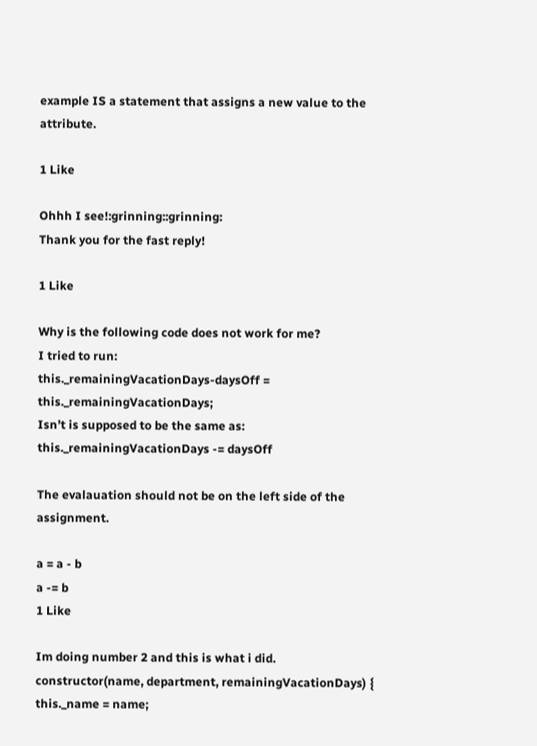example IS a statement that assigns a new value to the attribute.

1 Like

Ohhh I see!:grinning::grinning:
Thank you for the fast reply!

1 Like

Why is the following code does not work for me?
I tried to run:
this._remainingVacationDays-daysOff = this._remainingVacationDays;
Isn’t is supposed to be the same as:
this._remainingVacationDays -= daysOff

The evalauation should not be on the left side of the assignment.

a = a - b
a -= b
1 Like

Im doing number 2 and this is what i did.
constructor(name, department, remainingVacationDays) {
this._name = name;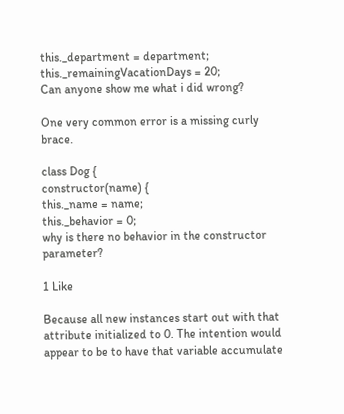this._department = department;
this._remainingVacationDays = 20;
Can anyone show me what i did wrong?

One very common error is a missing curly brace.

class Dog {
constructor(name) {
this._name = name;
this._behavior = 0;
why is there no behavior in the constructor parameter?

1 Like

Because all new instances start out with that attribute initialized to 0. The intention would appear to be to have that variable accumulate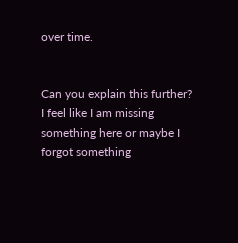over time.


Can you explain this further? I feel like I am missing something here or maybe I forgot something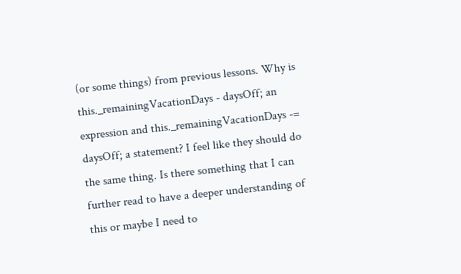(or some things) from previous lessons. Why is this._remainingVacationDays - daysOff; an expression and this._remainingVacationDays -= daysOff; a statement? I feel like they should do the same thing. Is there something that I can further read to have a deeper understanding of this or maybe I need to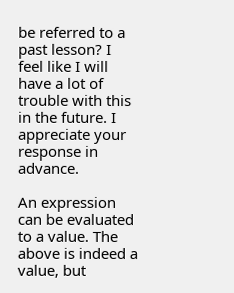be referred to a past lesson? I feel like I will have a lot of trouble with this in the future. I appreciate your response in advance.

An expression can be evaluated to a value. The above is indeed a value, but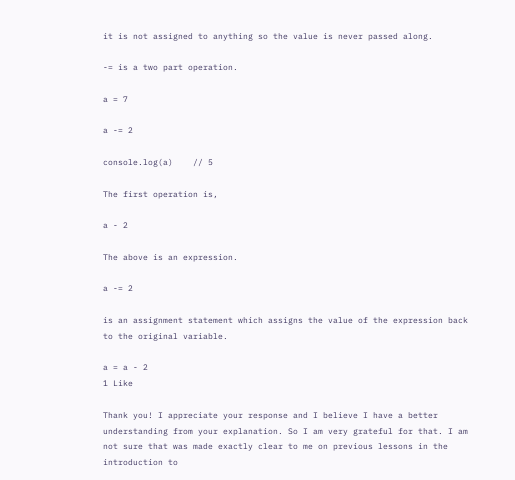it is not assigned to anything so the value is never passed along.

-= is a two part operation.

a = 7

a -= 2

console.log(a)    // 5

The first operation is,

a - 2

The above is an expression.

a -= 2

is an assignment statement which assigns the value of the expression back to the original variable.

a = a - 2
1 Like

Thank you! I appreciate your response and I believe I have a better understanding from your explanation. So I am very grateful for that. I am not sure that was made exactly clear to me on previous lessons in the introduction to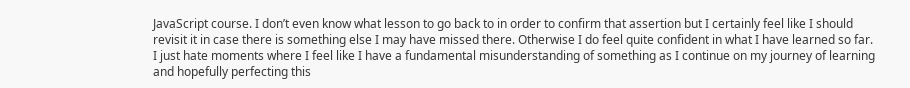JavaScript course. I don’t even know what lesson to go back to in order to confirm that assertion but I certainly feel like I should revisit it in case there is something else I may have missed there. Otherwise I do feel quite confident in what I have learned so far. I just hate moments where I feel like I have a fundamental misunderstanding of something as I continue on my journey of learning and hopefully perfecting this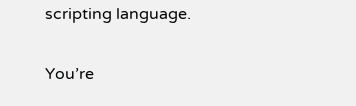scripting language.

You’re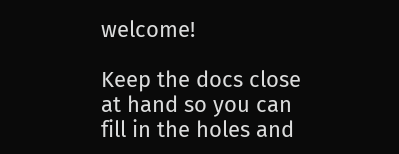welcome!

Keep the docs close at hand so you can fill in the holes and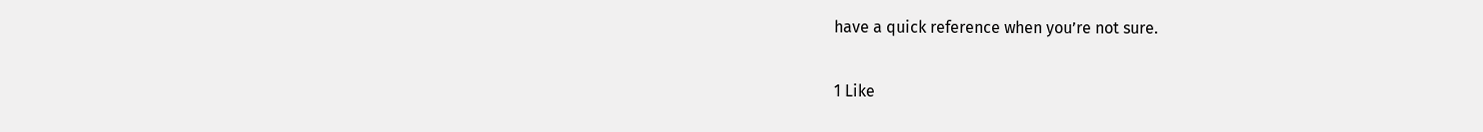have a quick reference when you’re not sure.


1 Like